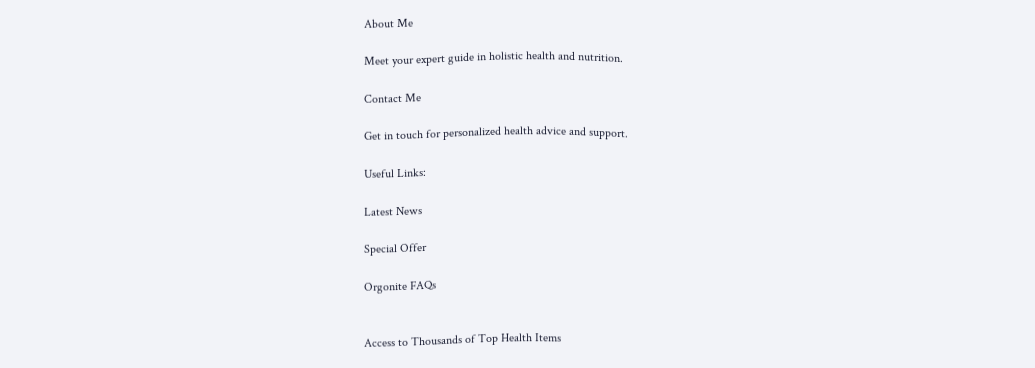About Me

Meet your expert guide in holistic health and nutrition.

Contact Me

Get in touch for personalized health advice and support.

Useful Links:

Latest News

Special Offer

Orgonite FAQs


Access to Thousands of Top Health Items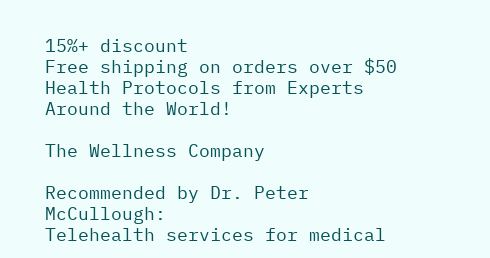15%+ discount
Free shipping on orders over $50
Health Protocols from Experts Around the World!

The Wellness Company

Recommended by Dr. Peter McCullough:
Telehealth services for medical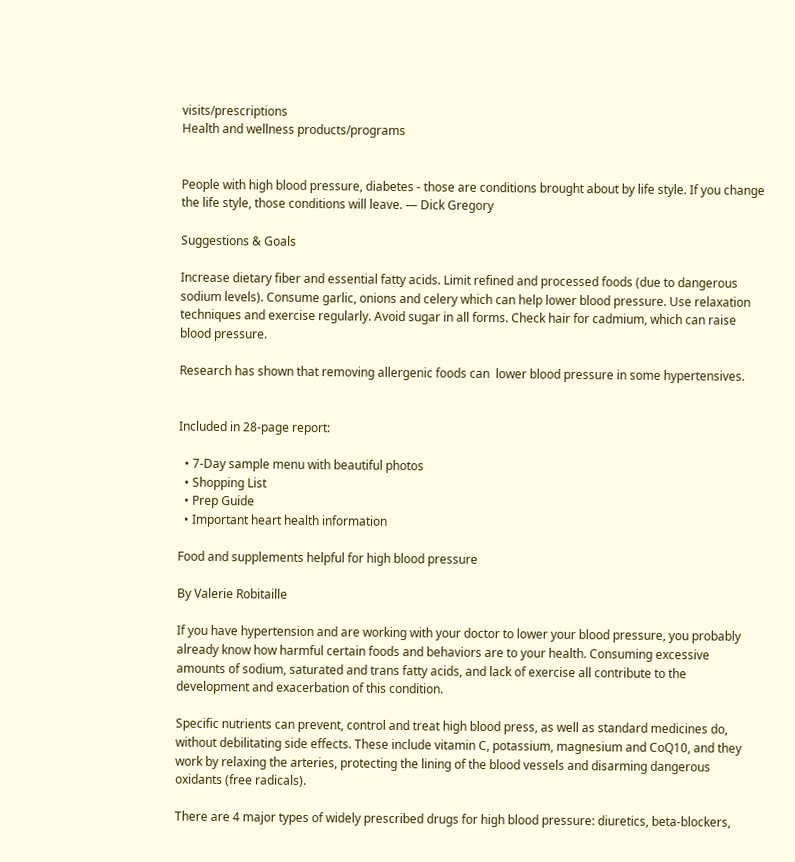visits/prescriptions
Health and wellness products/programs


People with high blood pressure, diabetes - those are conditions brought about by life style. If you change the life style, those conditions will leave. ― Dick Gregory

Suggestions & Goals

Increase dietary fiber and essential fatty acids. Limit refined and processed foods (due to dangerous sodium levels). Consume garlic, onions and celery which can help lower blood pressure. Use relaxation techniques and exercise regularly. Avoid sugar in all forms. Check hair for cadmium, which can raise blood pressure.

Research has shown that removing allergenic foods can  lower blood pressure in some hypertensives.


Included in 28-page report:

  • 7-Day sample menu with beautiful photos
  • Shopping List
  • Prep Guide
  • Important heart health information

Food and supplements helpful for high blood pressure

By Valerie Robitaille

If you have hypertension and are working with your doctor to lower your blood pressure, you probably already know how harmful certain foods and behaviors are to your health. Consuming excessive amounts of sodium, saturated and trans fatty acids, and lack of exercise all contribute to the development and exacerbation of this condition.

Specific nutrients can prevent, control and treat high blood press, as well as standard medicines do, without debilitating side effects. These include vitamin C, potassium, magnesium and CoQ10, and they work by relaxing the arteries, protecting the lining of the blood vessels and disarming dangerous oxidants (free radicals).

There are 4 major types of widely prescribed drugs for high blood pressure: diuretics, beta-blockers,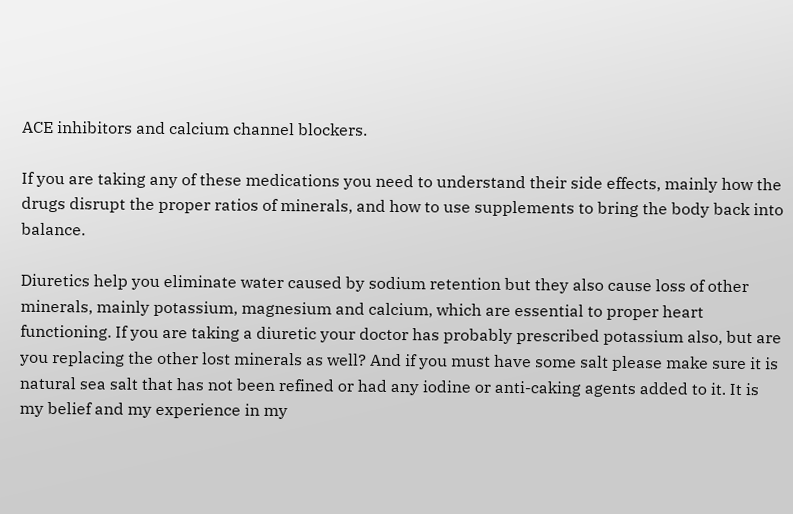ACE inhibitors and calcium channel blockers.

If you are taking any of these medications you need to understand their side effects, mainly how the drugs disrupt the proper ratios of minerals, and how to use supplements to bring the body back into balance.

Diuretics help you eliminate water caused by sodium retention but they also cause loss of other minerals, mainly potassium, magnesium and calcium, which are essential to proper heart functioning. If you are taking a diuretic your doctor has probably prescribed potassium also, but are you replacing the other lost minerals as well? And if you must have some salt please make sure it is natural sea salt that has not been refined or had any iodine or anti-caking agents added to it. It is my belief and my experience in my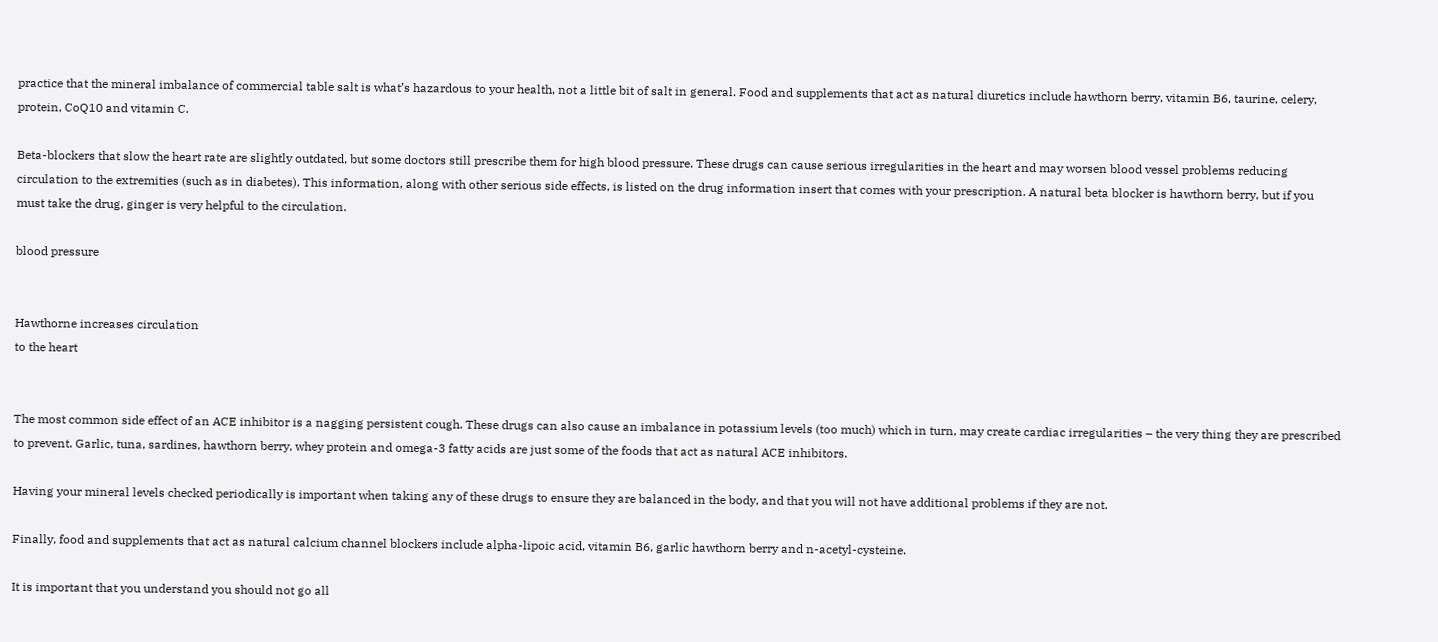practice that the mineral imbalance of commercial table salt is what’s hazardous to your health, not a little bit of salt in general. Food and supplements that act as natural diuretics include hawthorn berry, vitamin B6, taurine, celery, protein, CoQ10 and vitamin C.

Beta-blockers that slow the heart rate are slightly outdated, but some doctors still prescribe them for high blood pressure. These drugs can cause serious irregularities in the heart and may worsen blood vessel problems reducing circulation to the extremities (such as in diabetes). This information, along with other serious side effects, is listed on the drug information insert that comes with your prescription. A natural beta blocker is hawthorn berry, but if you must take the drug, ginger is very helpful to the circulation.

blood pressure


Hawthorne increases circulation
to the heart


The most common side effect of an ACE inhibitor is a nagging persistent cough. These drugs can also cause an imbalance in potassium levels (too much) which in turn, may create cardiac irregularities – the very thing they are prescribed to prevent. Garlic, tuna, sardines, hawthorn berry, whey protein and omega-3 fatty acids are just some of the foods that act as natural ACE inhibitors.

Having your mineral levels checked periodically is important when taking any of these drugs to ensure they are balanced in the body, and that you will not have additional problems if they are not.

Finally, food and supplements that act as natural calcium channel blockers include alpha-lipoic acid, vitamin B6, garlic hawthorn berry and n-acetyl-cysteine.

It is important that you understand you should not go all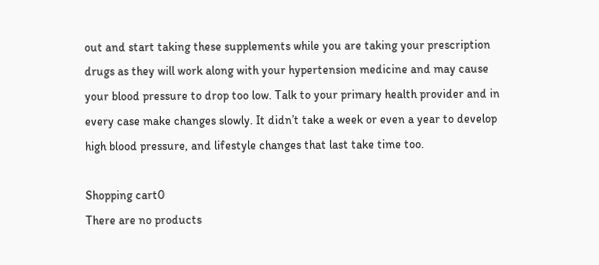out and start taking these supplements while you are taking your prescription drugs as they will work along with your hypertension medicine and may cause your blood pressure to drop too low. Talk to your primary health provider and in every case make changes slowly. It didn’t take a week or even a year to develop high blood pressure, and lifestyle changes that last take time too.

Shopping cart0
There are no products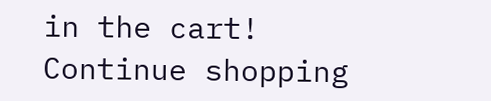in the cart!
Continue shopping